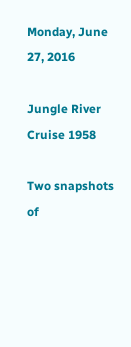Monday, June 27, 2016

Jungle River Cruise 1958

Two snapshots of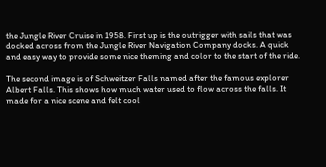the Jungle River Cruise in 1958. First up is the outrigger with sails that was docked across from the Jungle River Navigation Company docks. A quick and easy way to provide some nice theming and color to the start of the ride.

The second image is of Schweitzer Falls named after the famous explorer Albert Falls. This shows how much water used to flow across the falls. It made for a nice scene and felt cool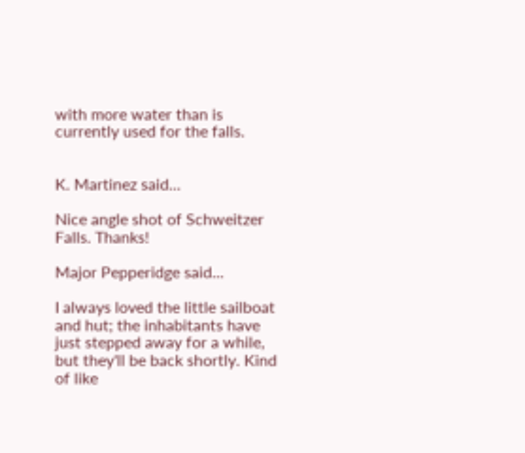with more water than is currently used for the falls.


K. Martinez said...

Nice angle shot of Schweitzer Falls. Thanks!

Major Pepperidge said...

I always loved the little sailboat and hut; the inhabitants have just stepped away for a while, but they'll be back shortly. Kind of like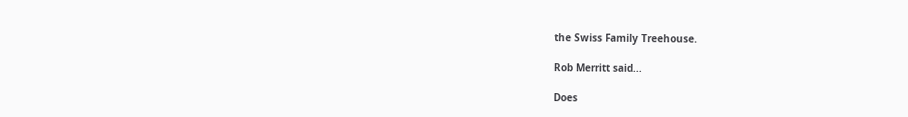the Swiss Family Treehouse.

Rob Merritt said...

Does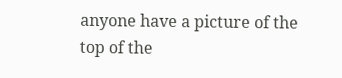anyone have a picture of the top of the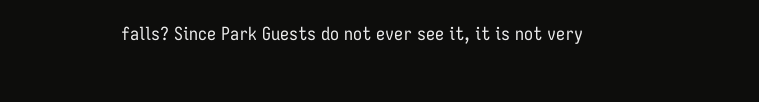falls? Since Park Guests do not ever see it, it is not very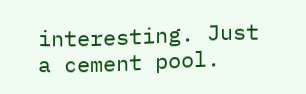interesting. Just a cement pool.